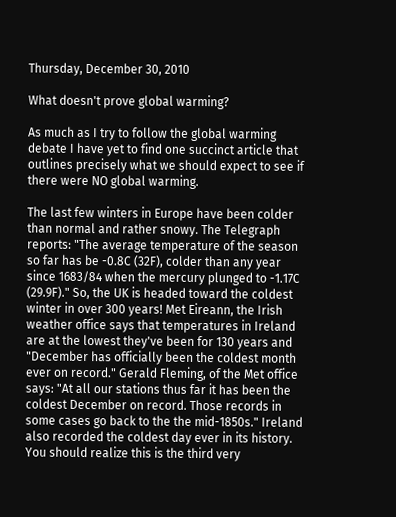Thursday, December 30, 2010

What doesn't prove global warming?

As much as I try to follow the global warming debate I have yet to find one succinct article that outlines precisely what we should expect to see if there were NO global warming.

The last few winters in Europe have been colder than normal and rather snowy. The Telegraph reports: "The average temperature of the season so far has be -0.8C (32F), colder than any year since 1683/84 when the mercury plunged to -1.17C (29.9F)." So, the UK is headed toward the coldest winter in over 300 years! Met Eireann, the Irish weather office says that temperatures in Ireland are at the lowest they've been for 130 years and "December has officially been the coldest month ever on record." Gerald Fleming, of the Met office says: "At all our stations thus far it has been the coldest December on record. Those records in some cases go back to the the mid-1850s." Ireland also recorded the coldest day ever in its history. You should realize this is the third very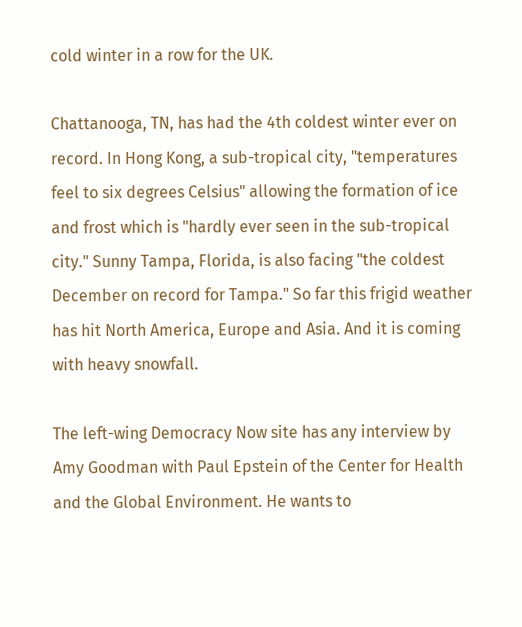cold winter in a row for the UK.

Chattanooga, TN, has had the 4th coldest winter ever on record. In Hong Kong, a sub-tropical city, "temperatures feel to six degrees Celsius" allowing the formation of ice and frost which is "hardly ever seen in the sub-tropical city." Sunny Tampa, Florida, is also facing "the coldest December on record for Tampa." So far this frigid weather has hit North America, Europe and Asia. And it is coming with heavy snowfall.

The left-wing Democracy Now site has any interview by Amy Goodman with Paul Epstein of the Center for Health and the Global Environment. He wants to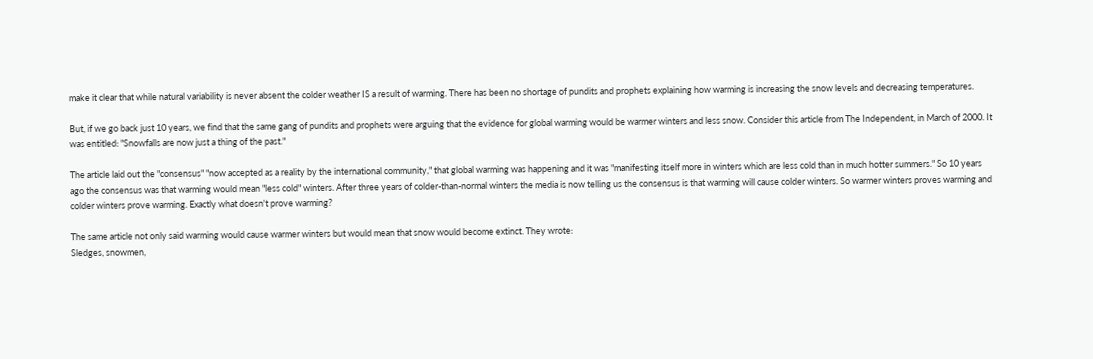make it clear that while natural variability is never absent the colder weather IS a result of warming. There has been no shortage of pundits and prophets explaining how warming is increasing the snow levels and decreasing temperatures.

But, if we go back just 10 years, we find that the same gang of pundits and prophets were arguing that the evidence for global warming would be warmer winters and less snow. Consider this article from The Independent, in March of 2000. It was entitled: "Snowfalls are now just a thing of the past."

The article laid out the "consensus" "now accepted as a reality by the international community," that global warming was happening and it was "manifesting itself more in winters which are less cold than in much hotter summers." So 10 years ago the consensus was that warming would mean "less cold" winters. After three years of colder-than-normal winters the media is now telling us the consensus is that warming will cause colder winters. So warmer winters proves warming and colder winters prove warming. Exactly what doesn't prove warming?

The same article not only said warming would cause warmer winters but would mean that snow would become extinct. They wrote:
Sledges, snowmen,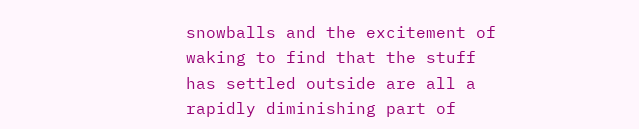snowballs and the excitement of waking to find that the stuff has settled outside are all a rapidly diminishing part of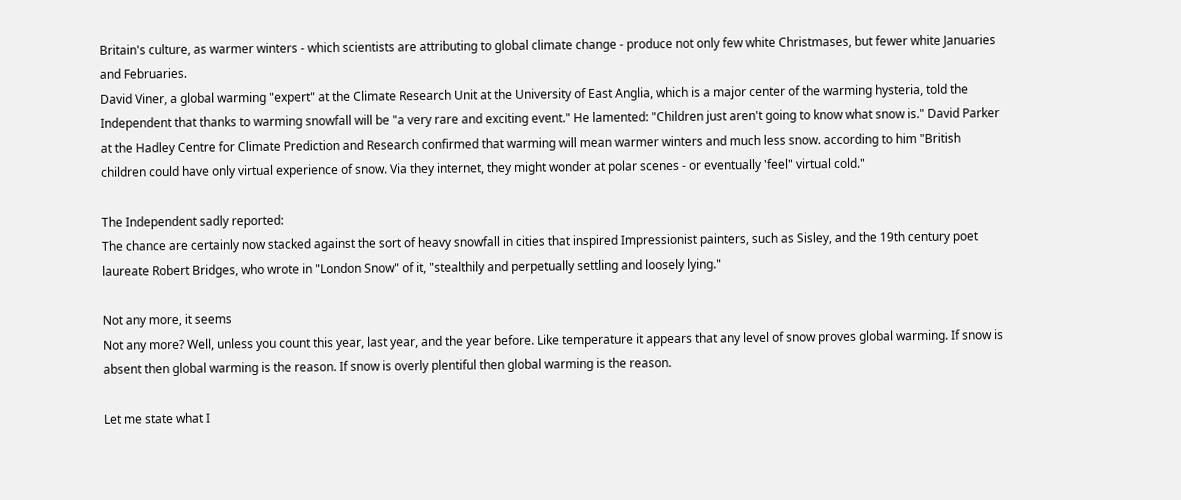Britain's culture, as warmer winters - which scientists are attributing to global climate change - produce not only few white Christmases, but fewer white Januaries and Februaries.
David Viner, a global warming "expert" at the Climate Research Unit at the University of East Anglia, which is a major center of the warming hysteria, told the Independent that thanks to warming snowfall will be "a very rare and exciting event." He lamented: "Children just aren't going to know what snow is." David Parker at the Hadley Centre for Climate Prediction and Research confirmed that warming will mean warmer winters and much less snow. according to him "British children could have only virtual experience of snow. Via they internet, they might wonder at polar scenes - or eventually 'feel" virtual cold."

The Independent sadly reported:
The chance are certainly now stacked against the sort of heavy snowfall in cities that inspired Impressionist painters, such as Sisley, and the 19th century poet laureate Robert Bridges, who wrote in "London Snow" of it, "stealthily and perpetually settling and loosely lying."

Not any more, it seems
Not any more? Well, unless you count this year, last year, and the year before. Like temperature it appears that any level of snow proves global warming. If snow is absent then global warming is the reason. If snow is overly plentiful then global warming is the reason.

Let me state what I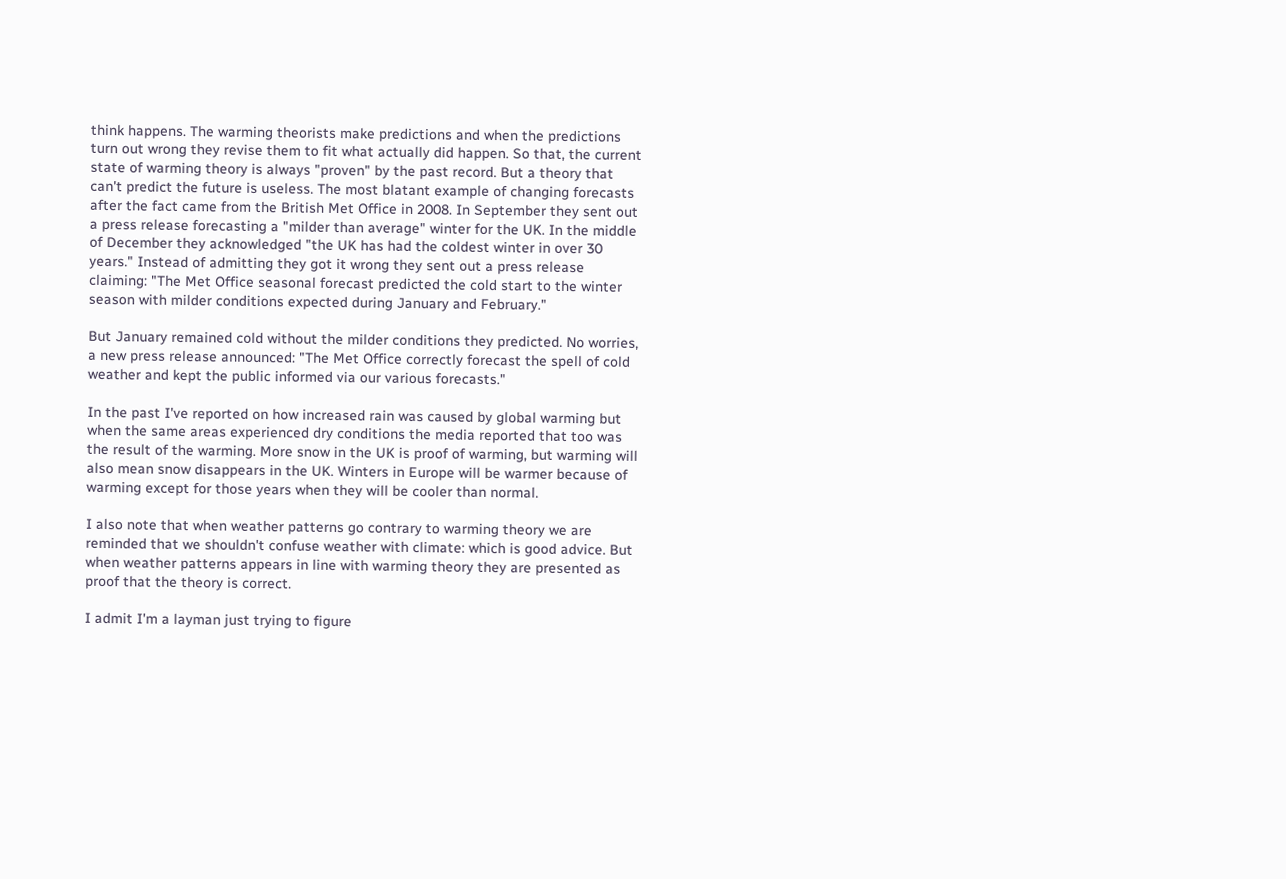think happens. The warming theorists make predictions and when the predictions turn out wrong they revise them to fit what actually did happen. So that, the current state of warming theory is always "proven" by the past record. But a theory that can't predict the future is useless. The most blatant example of changing forecasts after the fact came from the British Met Office in 2008. In September they sent out a press release forecasting a "milder than average" winter for the UK. In the middle of December they acknowledged "the UK has had the coldest winter in over 30 years." Instead of admitting they got it wrong they sent out a press release claiming: "The Met Office seasonal forecast predicted the cold start to the winter season with milder conditions expected during January and February."

But January remained cold without the milder conditions they predicted. No worries, a new press release announced: "The Met Office correctly forecast the spell of cold weather and kept the public informed via our various forecasts."

In the past I've reported on how increased rain was caused by global warming but when the same areas experienced dry conditions the media reported that too was the result of the warming. More snow in the UK is proof of warming, but warming will also mean snow disappears in the UK. Winters in Europe will be warmer because of warming except for those years when they will be cooler than normal.

I also note that when weather patterns go contrary to warming theory we are reminded that we shouldn't confuse weather with climate: which is good advice. But when weather patterns appears in line with warming theory they are presented as proof that the theory is correct.

I admit I'm a layman just trying to figure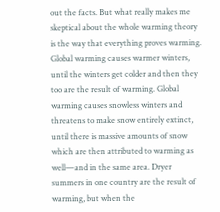out the facts. But what really makes me skeptical about the whole warming theory is the way that everything proves warming. Global warming causes warmer winters, until the winters get colder and then they too are the result of warming. Global warming causes snowless winters and threatens to make snow entirely extinct, until there is massive amounts of snow which are then attributed to warming as well—and in the same area. Dryer summers in one country are the result of warming, but when the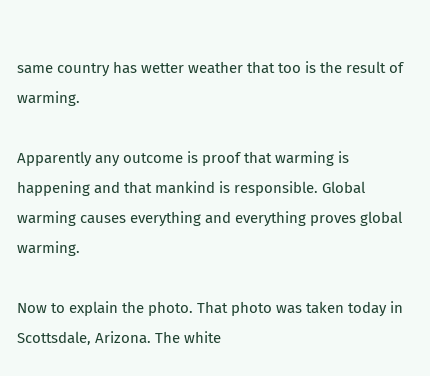same country has wetter weather that too is the result of warming.

Apparently any outcome is proof that warming is happening and that mankind is responsible. Global warming causes everything and everything proves global warming.

Now to explain the photo. That photo was taken today in Scottsdale, Arizona. The white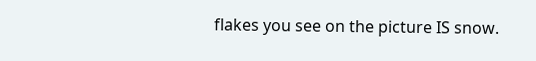flakes you see on the picture IS snow.